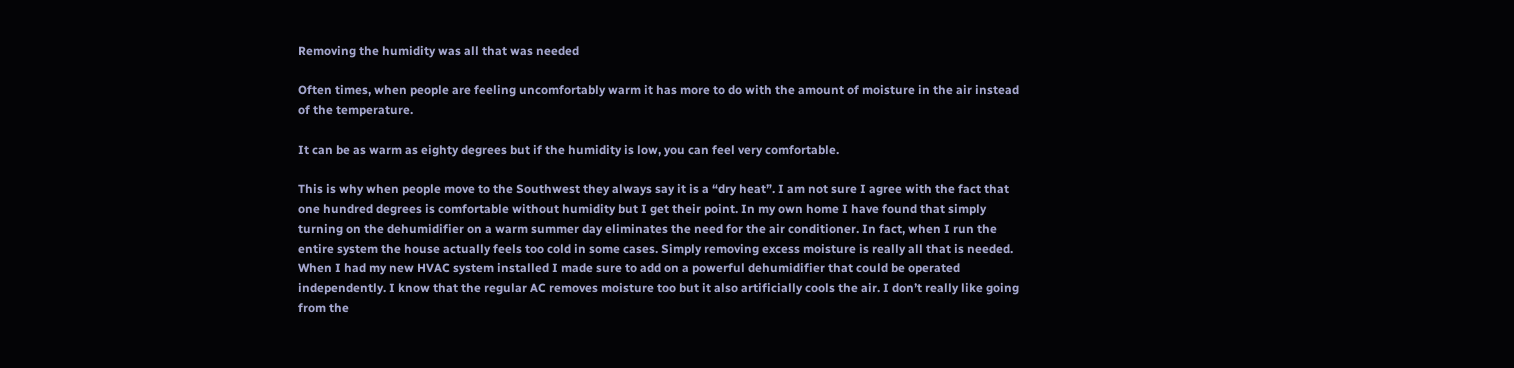Removing the humidity was all that was needed

Often times, when people are feeling uncomfortably warm it has more to do with the amount of moisture in the air instead of the temperature.

It can be as warm as eighty degrees but if the humidity is low, you can feel very comfortable.

This is why when people move to the Southwest they always say it is a “dry heat”. I am not sure I agree with the fact that one hundred degrees is comfortable without humidity but I get their point. In my own home I have found that simply turning on the dehumidifier on a warm summer day eliminates the need for the air conditioner. In fact, when I run the entire system the house actually feels too cold in some cases. Simply removing excess moisture is really all that is needed. When I had my new HVAC system installed I made sure to add on a powerful dehumidifier that could be operated independently. I know that the regular AC removes moisture too but it also artificially cools the air. I don’t really like going from the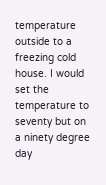temperature outside to a freezing cold house. I would set the temperature to seventy but on a ninety degree day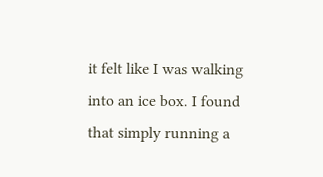it felt like I was walking into an ice box. I found that simply running a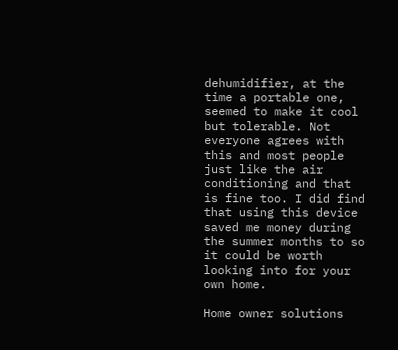dehumidifier, at the time a portable one, seemed to make it cool but tolerable. Not everyone agrees with this and most people just like the air conditioning and that is fine too. I did find that using this device saved me money during the summer months to so it could be worth looking into for your own home.

Home owner solutions